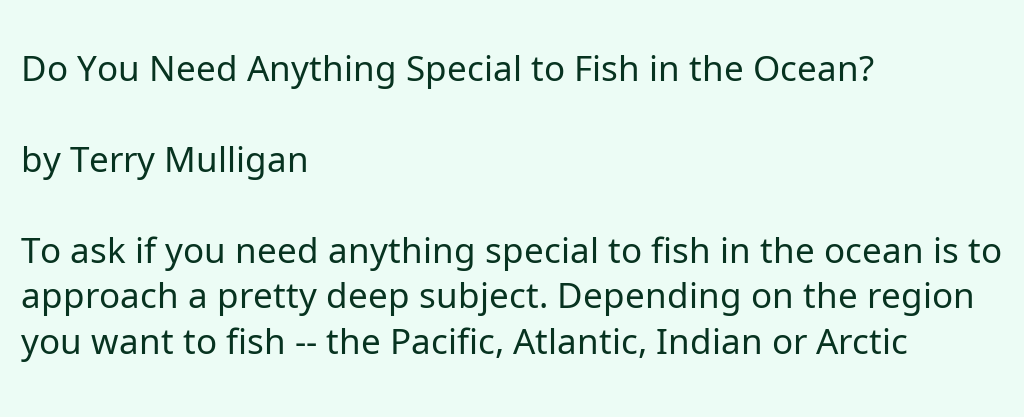Do You Need Anything Special to Fish in the Ocean?

by Terry Mulligan

To ask if you need anything special to fish in the ocean is to approach a pretty deep subject. Depending on the region you want to fish -- the Pacific, Atlantic, Indian or Arctic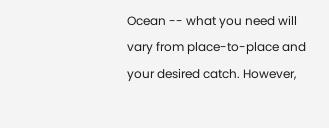Ocean -- what you need will vary from place-to-place and your desired catch. However,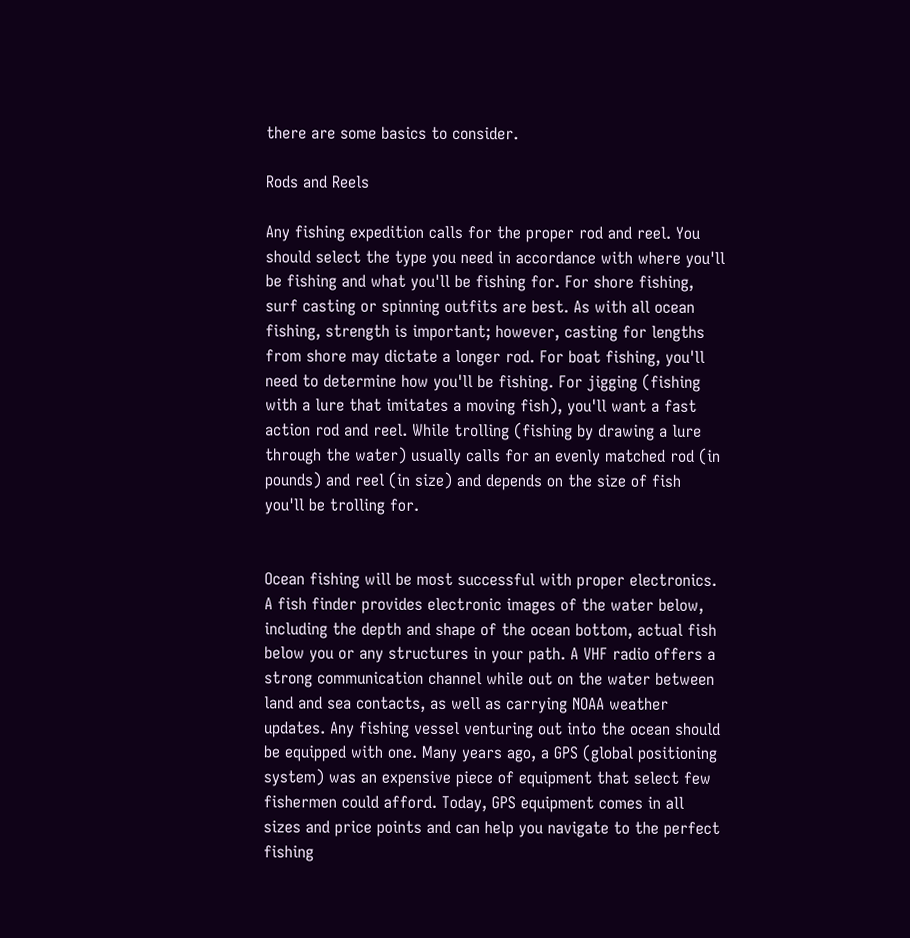there are some basics to consider.

Rods and Reels

Any fishing expedition calls for the proper rod and reel. You should select the type you need in accordance with where you'll be fishing and what you'll be fishing for. For shore fishing, surf casting or spinning outfits are best. As with all ocean fishing, strength is important; however, casting for lengths from shore may dictate a longer rod. For boat fishing, you'll need to determine how you'll be fishing. For jigging (fishing with a lure that imitates a moving fish), you'll want a fast action rod and reel. While trolling (fishing by drawing a lure through the water) usually calls for an evenly matched rod (in pounds) and reel (in size) and depends on the size of fish you'll be trolling for.


Ocean fishing will be most successful with proper electronics. A fish finder provides electronic images of the water below, including the depth and shape of the ocean bottom, actual fish below you or any structures in your path. A VHF radio offers a strong communication channel while out on the water between land and sea contacts, as well as carrying NOAA weather updates. Any fishing vessel venturing out into the ocean should be equipped with one. Many years ago, a GPS (global positioning system) was an expensive piece of equipment that select few fishermen could afford. Today, GPS equipment comes in all sizes and price points and can help you navigate to the perfect fishing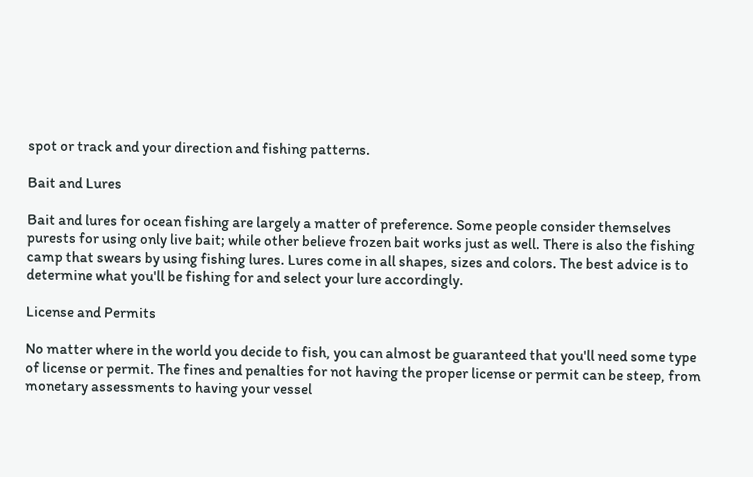spot or track and your direction and fishing patterns.

Bait and Lures

Bait and lures for ocean fishing are largely a matter of preference. Some people consider themselves purests for using only live bait; while other believe frozen bait works just as well. There is also the fishing camp that swears by using fishing lures. Lures come in all shapes, sizes and colors. The best advice is to determine what you'll be fishing for and select your lure accordingly.

License and Permits

No matter where in the world you decide to fish, you can almost be guaranteed that you'll need some type of license or permit. The fines and penalties for not having the proper license or permit can be steep, from monetary assessments to having your vessel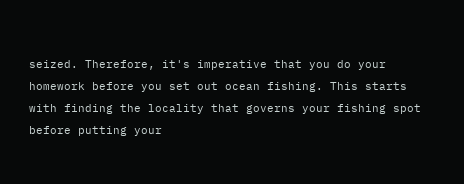seized. Therefore, it's imperative that you do your homework before you set out ocean fishing. This starts with finding the locality that governs your fishing spot before putting your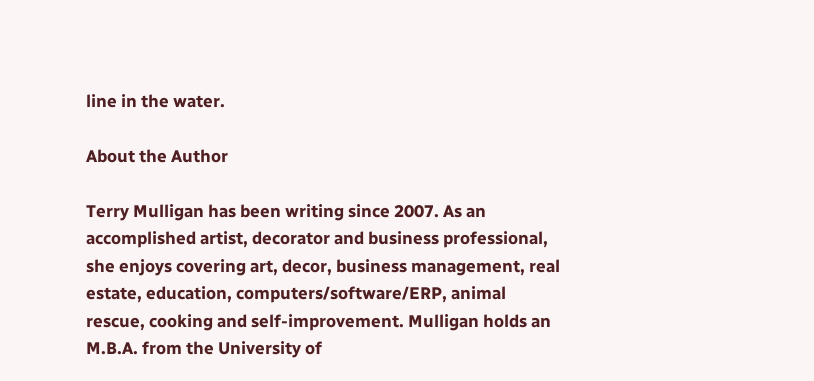line in the water.

About the Author

Terry Mulligan has been writing since 2007. As an accomplished artist, decorator and business professional, she enjoys covering art, decor, business management, real estate, education, computers/software/ERP, animal rescue, cooking and self-improvement. Mulligan holds an M.B.A. from the University of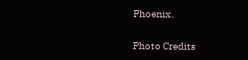Phoenix.

Photo Credits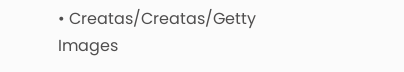• Creatas/Creatas/Getty Images